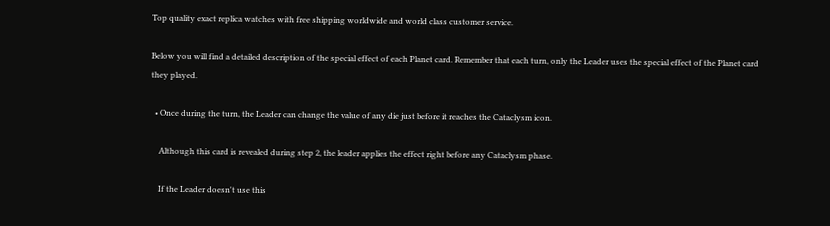Top quality exact replica watches with free shipping worldwide and world class customer service.

Below you will find a detailed description of the special effect of each Planet card. Remember that each turn, only the Leader uses the special effect of the Planet card they played.

  • Once during the turn, the Leader can change the value of any die just before it reaches the Cataclysm icon.

    Although this card is revealed during step 2, the leader applies the effect right before any Cataclysm phase.

    If the Leader doesn't use this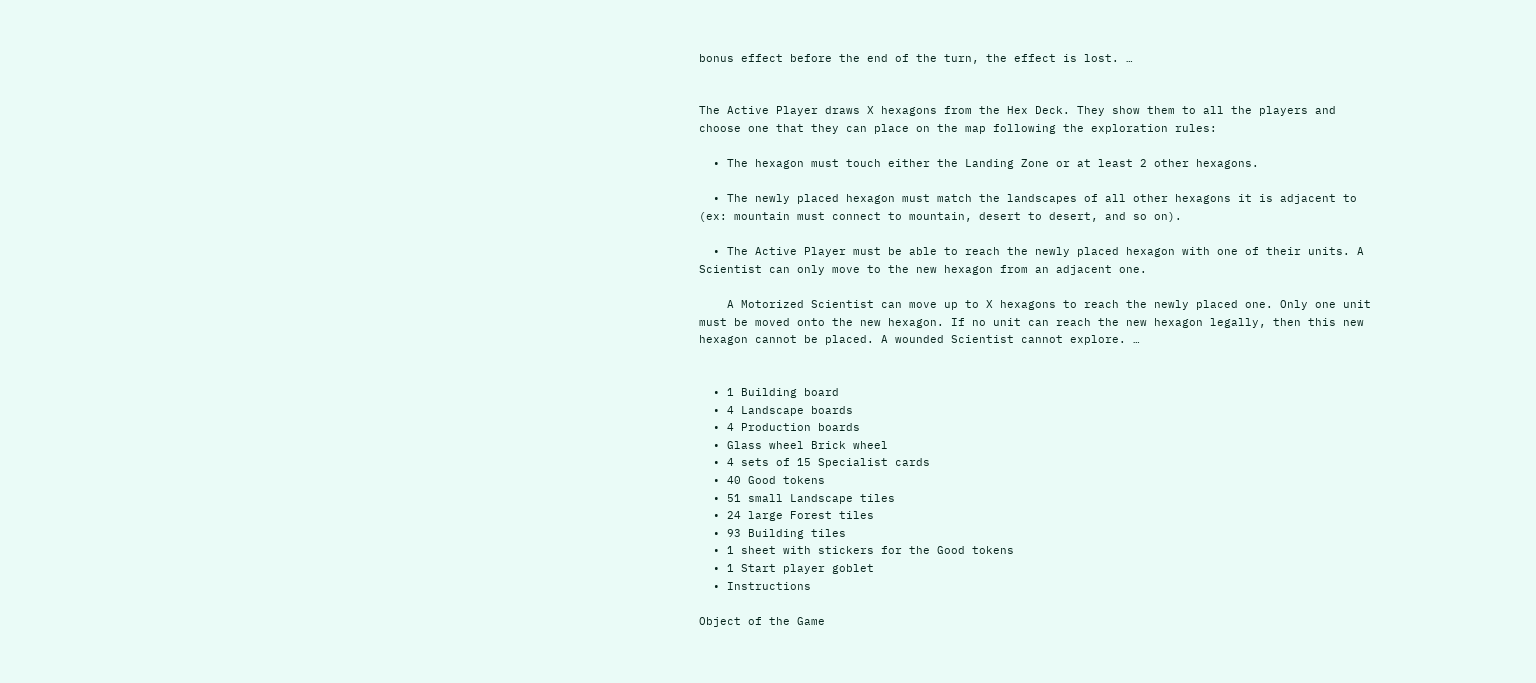bonus effect before the end of the turn, the effect is lost. …


The Active Player draws X hexagons from the Hex Deck. They show them to all the players and choose one that they can place on the map following the exploration rules:

  • The hexagon must touch either the Landing Zone or at least 2 other hexagons.

  • The newly placed hexagon must match the landscapes of all other hexagons it is adjacent to (ex: mountain must connect to mountain, desert to desert, and so on).

  • The Active Player must be able to reach the newly placed hexagon with one of their units. A Scientist can only move to the new hexagon from an adjacent one.

    A Motorized Scientist can move up to X hexagons to reach the newly placed one. Only one unit must be moved onto the new hexagon. If no unit can reach the new hexagon legally, then this new hexagon cannot be placed. A wounded Scientist cannot explore. …


  • 1 Building board
  • 4 Landscape boards
  • 4 Production boards
  • Glass wheel Brick wheel
  • 4 sets of 15 Specialist cards
  • 40 Good tokens
  • 51 small Landscape tiles
  • 24 large Forest tiles
  • 93 Building tiles
  • 1 sheet with stickers for the Good tokens
  • 1 Start player goblet
  • Instructions

Object of the Game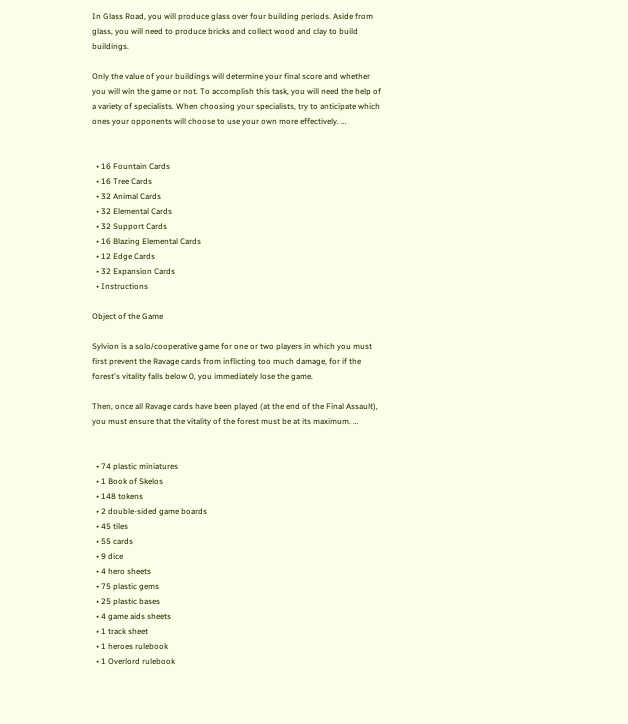In Glass Road, you will produce glass over four building periods. Aside from glass, you will need to produce bricks and collect wood and clay to build buildings.

Only the value of your buildings will determine your final score and whether you will win the game or not. To accomplish this task, you will need the help of a variety of specialists. When choosing your specialists, try to anticipate which ones your opponents will choose to use your own more effectively. …


  • 16 Fountain Cards
  • 16 Tree Cards
  • 32 Animal Cards
  • 32 Elemental Cards
  • 32 Support Cards
  • 16 Blazing Elemental Cards
  • 12 Edge Cards
  • 32 Expansion Cards
  • Instructions

Object of the Game

Sylvion is a solo/cooperative game for one or two players in which you must first prevent the Ravage cards from inflicting too much damage, for if the forest's vitality falls below 0, you immediately lose the game.

Then, once all Ravage cards have been played (at the end of the Final Assault), you must ensure that the vitality of the forest must be at its maximum. …


  • 74 plastic miniatures
  • 1 Book of Skelos
  • 148 tokens
  • 2 double-sided game boards
  • 45 tiles
  • 55 cards
  • 9 dice
  • 4 hero sheets
  • 75 plastic gems
  • 25 plastic bases
  • 4 game aids sheets
  • 1 track sheet
  • 1 heroes rulebook
  • 1 Overlord rulebook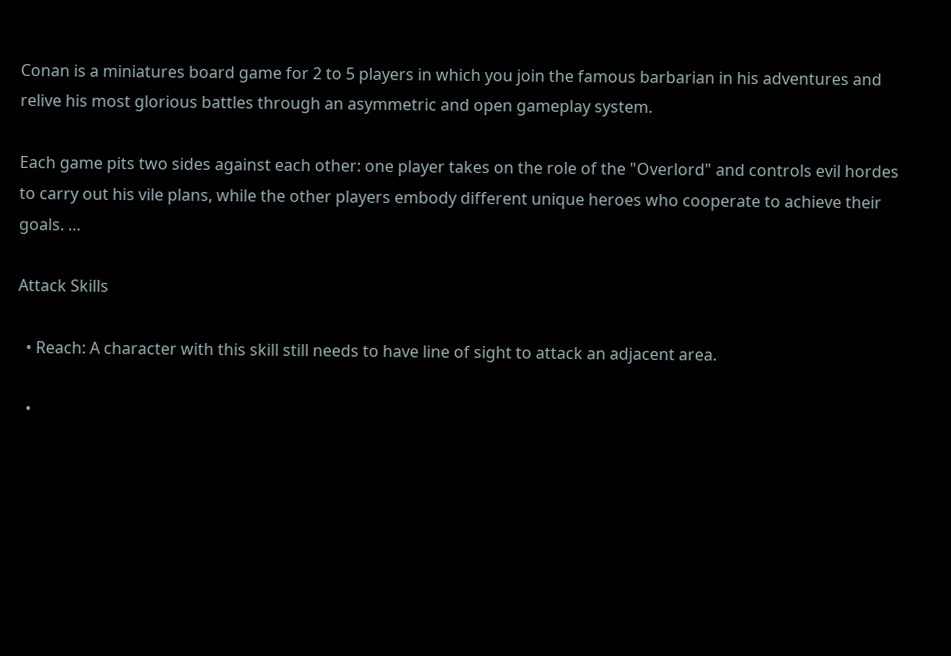Conan is a miniatures board game for 2 to 5 players in which you join the famous barbarian in his adventures and relive his most glorious battles through an asymmetric and open gameplay system.

Each game pits two sides against each other: one player takes on the role of the "Overlord" and controls evil hordes to carry out his vile plans, while the other players embody different unique heroes who cooperate to achieve their goals. …

Attack Skills

  • Reach: A character with this skill still needs to have line of sight to attack an adjacent area.

  •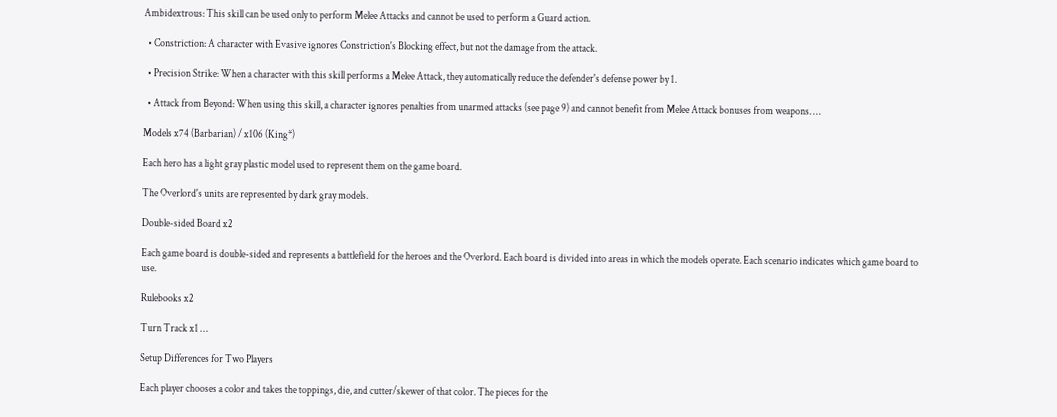Ambidextrous: This skill can be used only to perform Melee Attacks and cannot be used to perform a Guard action.

  • Constriction: A character with Evasive ignores Constriction's Blocking effect, but not the damage from the attack.

  • Precision Strike: When a character with this skill performs a Melee Attack, they automatically reduce the defender's defense power by 1.

  • Attack from Beyond: When using this skill, a character ignores penalties from unarmed attacks (see page 9) and cannot benefit from Melee Attack bonuses from weapons. …

Models x74 (Barbarian) / x106 (King*)

Each hero has a light gray plastic model used to represent them on the game board.

The Overlord's units are represented by dark gray models.

Double-sided Board x2

Each game board is double-sided and represents a battlefield for the heroes and the Overlord. Each board is divided into areas in which the models operate. Each scenario indicates which game board to use.

Rulebooks x2

Turn Track x1 …

Setup Differences for Two Players

Each player chooses a color and takes the toppings, die, and cutter/skewer of that color. The pieces for the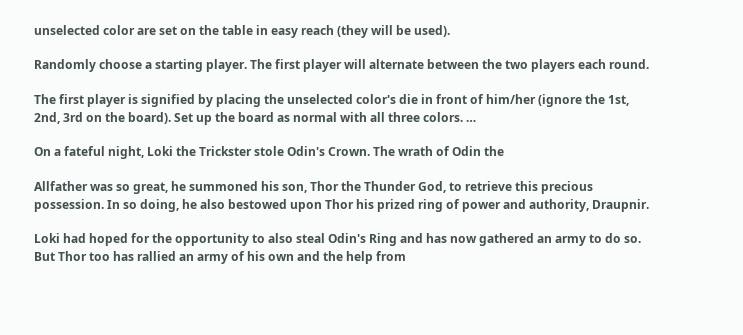unselected color are set on the table in easy reach (they will be used).

Randomly choose a starting player. The first player will alternate between the two players each round.

The first player is signified by placing the unselected color's die in front of him/her (ignore the 1st, 2nd, 3rd on the board). Set up the board as normal with all three colors. …

On a fateful night, Loki the Trickster stole Odin's Crown. The wrath of Odin the

Allfather was so great, he summoned his son, Thor the Thunder God, to retrieve this precious possession. In so doing, he also bestowed upon Thor his prized ring of power and authority, Draupnir.

Loki had hoped for the opportunity to also steal Odin's Ring and has now gathered an army to do so. But Thor too has rallied an army of his own and the help from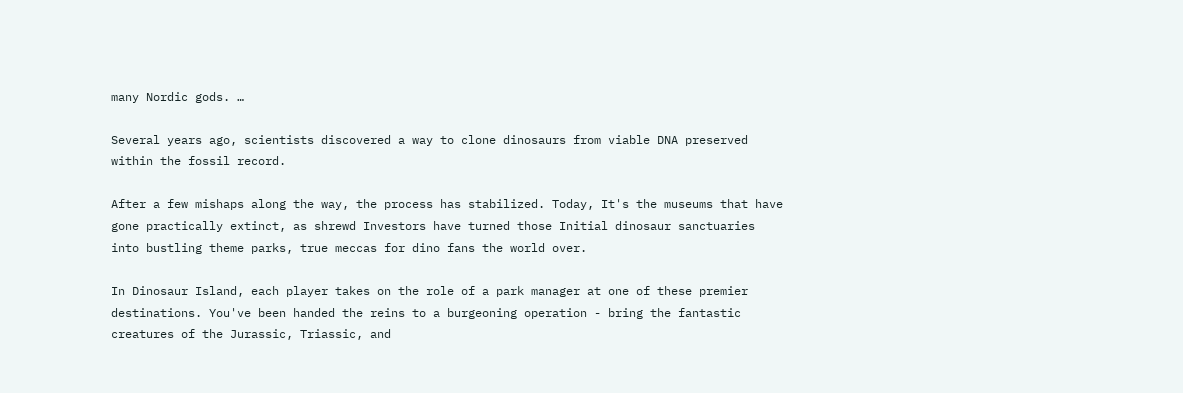many Nordic gods. …

Several years ago, scientists discovered a way to clone dinosaurs from viable DNA preserved within the fossil record.

After a few mishaps along the way, the process has stabilized. Today, It's the museums that have gone practically extinct, as shrewd Investors have turned those Initial dinosaur sanctuaries into bustling theme parks, true meccas for dino fans the world over.

In Dinosaur Island, each player takes on the role of a park manager at one of these premier destinations. You've been handed the reins to a burgeoning operation - bring the fantastic creatures of the Jurassic, Triassic, and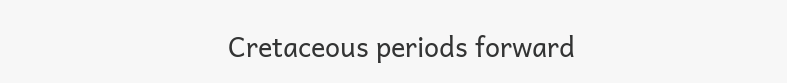Cretaceous periods forward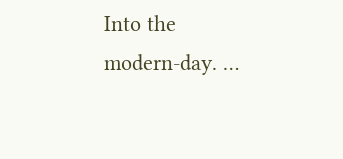Into the modern-day. …